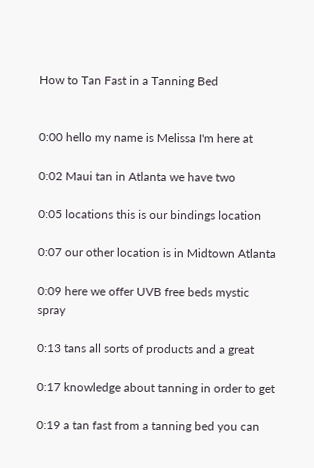How to Tan Fast in a Tanning Bed


0:00 hello my name is Melissa I'm here at

0:02 Maui tan in Atlanta we have two

0:05 locations this is our bindings location

0:07 our other location is in Midtown Atlanta

0:09 here we offer UVB free beds mystic spray

0:13 tans all sorts of products and a great

0:17 knowledge about tanning in order to get

0:19 a tan fast from a tanning bed you can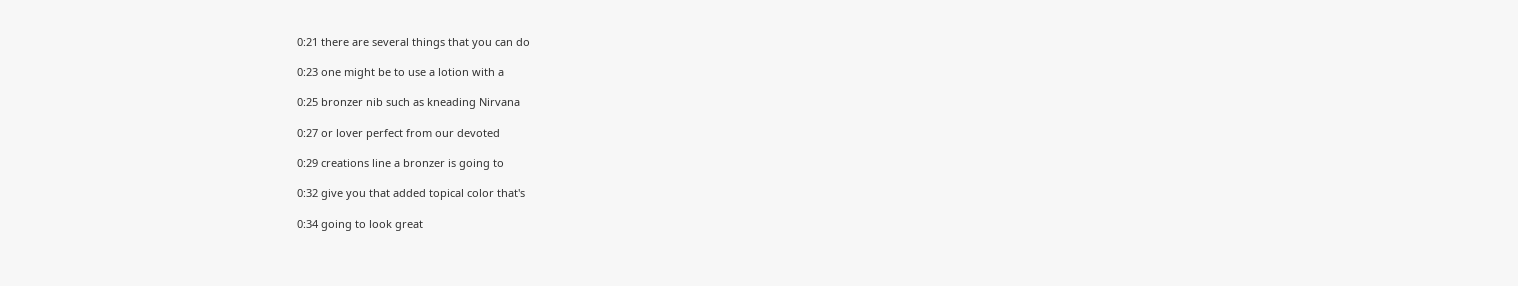0:21 there are several things that you can do

0:23 one might be to use a lotion with a

0:25 bronzer nib such as kneading Nirvana

0:27 or lover perfect from our devoted

0:29 creations line a bronzer is going to

0:32 give you that added topical color that's

0:34 going to look great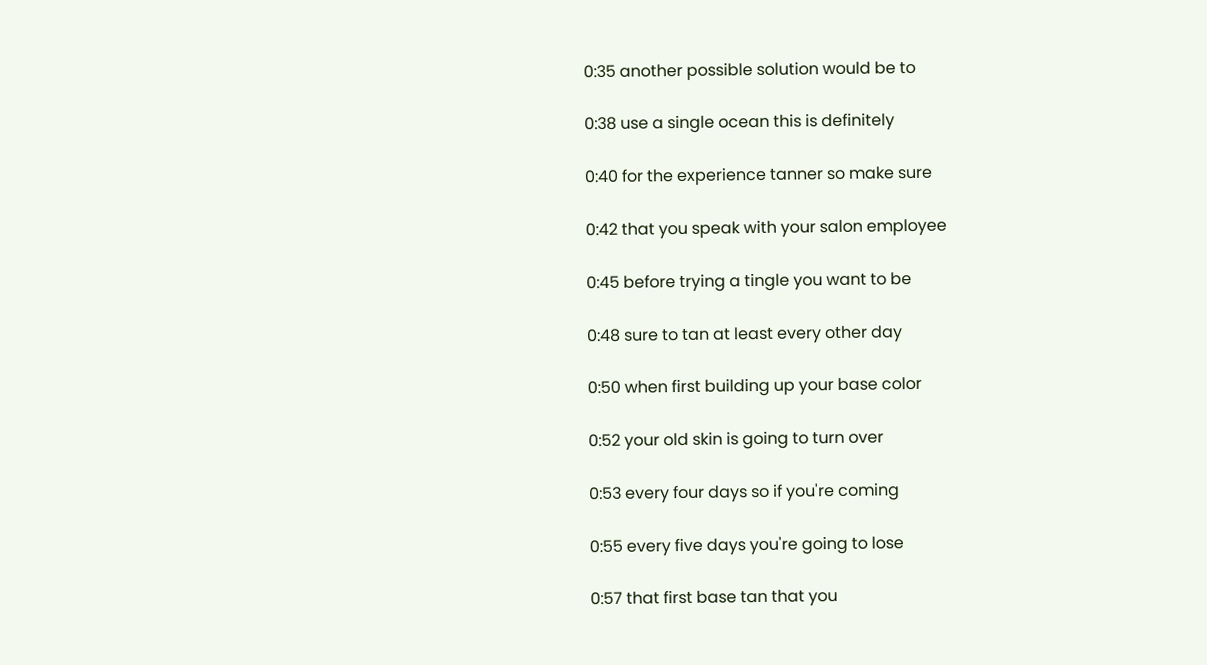0:35 another possible solution would be to

0:38 use a single ocean this is definitely

0:40 for the experience tanner so make sure

0:42 that you speak with your salon employee

0:45 before trying a tingle you want to be

0:48 sure to tan at least every other day

0:50 when first building up your base color

0:52 your old skin is going to turn over

0:53 every four days so if you're coming

0:55 every five days you're going to lose

0:57 that first base tan that you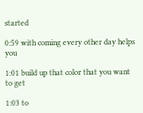started

0:59 with coming every other day helps you

1:01 build up that color that you want to get

1:03 to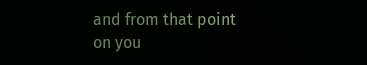and from that point on you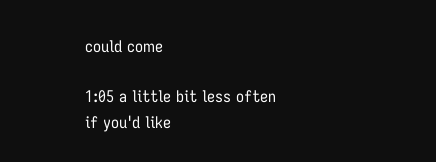could come

1:05 a little bit less often if you'd like